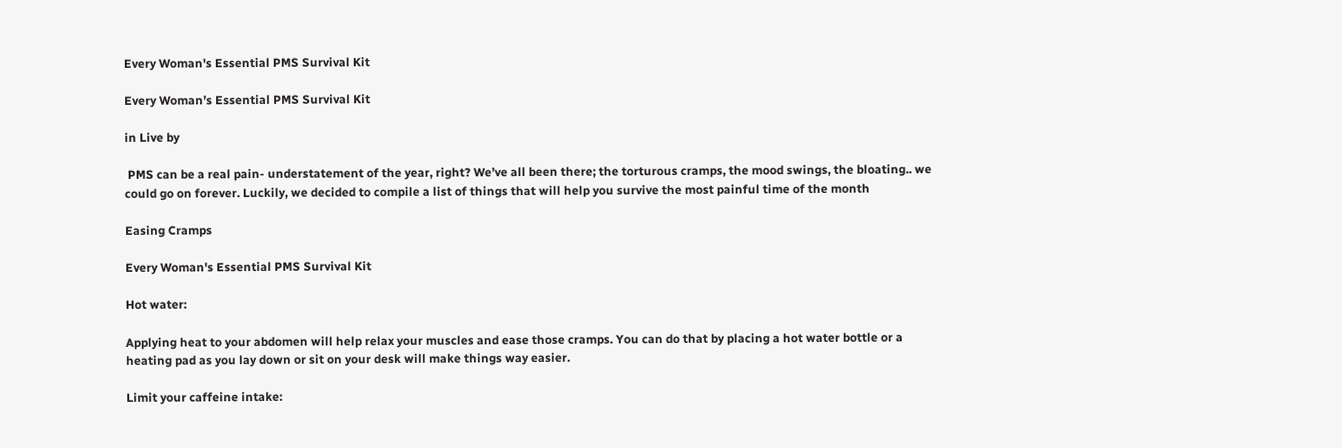Every Woman's Essential PMS Survival Kit

Every Woman’s Essential PMS Survival Kit

in Live by

 PMS can be a real pain- understatement of the year, right? We’ve all been there; the torturous cramps, the mood swings, the bloating.. we could go on forever. Luckily, we decided to compile a list of things that will help you survive the most painful time of the month

Easing Cramps

Every Woman's Essential PMS Survival Kit

Hot water:

Applying heat to your abdomen will help relax your muscles and ease those cramps. You can do that by placing a hot water bottle or a heating pad as you lay down or sit on your desk will make things way easier.

Limit your caffeine intake: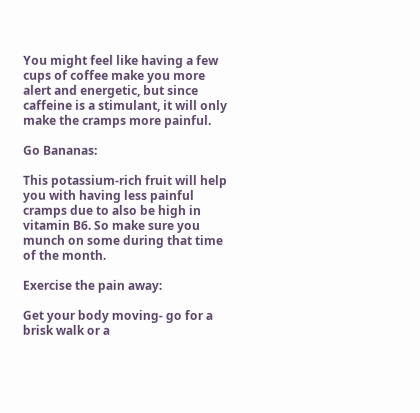You might feel like having a few cups of coffee make you more alert and energetic, but since caffeine is a stimulant, it will only make the cramps more painful.

Go Bananas:

This potassium-rich fruit will help you with having less painful cramps due to also be high in vitamin B6. So make sure you munch on some during that time of the month.

Exercise the pain away:

Get your body moving- go for a brisk walk or a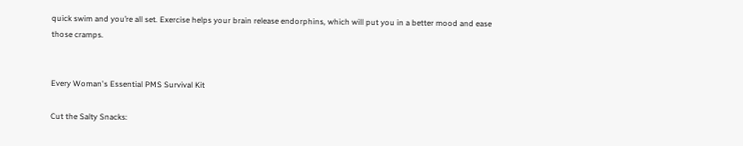quick swim and you’re all set. Exercise helps your brain release endorphins, which will put you in a better mood and ease those cramps.


Every Woman's Essential PMS Survival Kit

Cut the Salty Snacks: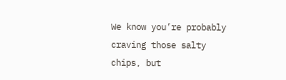We know you’re probably craving those salty chips, but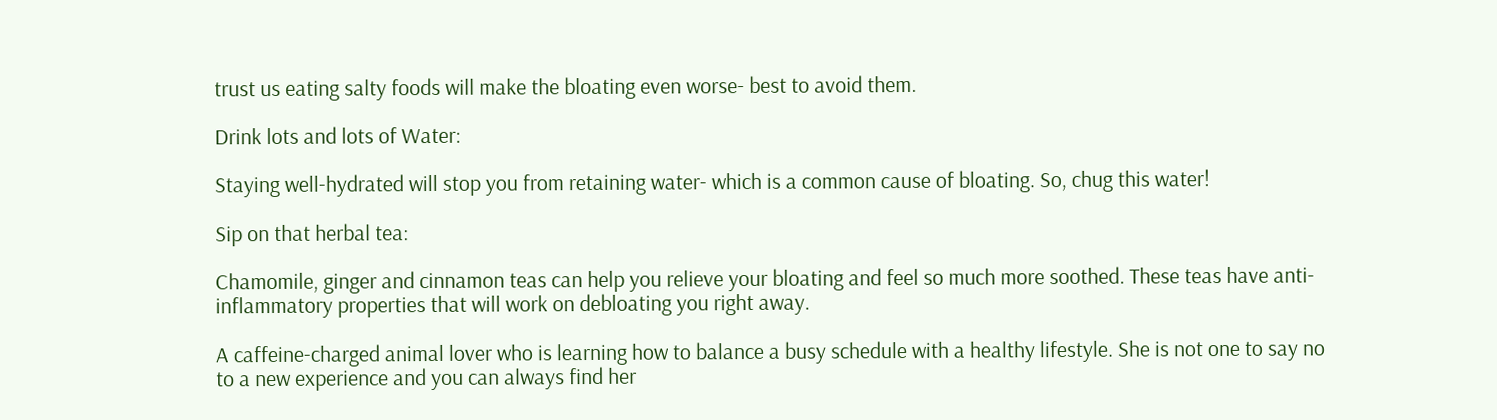trust us eating salty foods will make the bloating even worse- best to avoid them.

Drink lots and lots of Water:

Staying well-hydrated will stop you from retaining water- which is a common cause of bloating. So, chug this water!

Sip on that herbal tea:

Chamomile, ginger and cinnamon teas can help you relieve your bloating and feel so much more soothed. These teas have anti-inflammatory properties that will work on debloating you right away.

A caffeine-charged animal lover who is learning how to balance a busy schedule with a healthy lifestyle. She is not one to say no to a new experience and you can always find her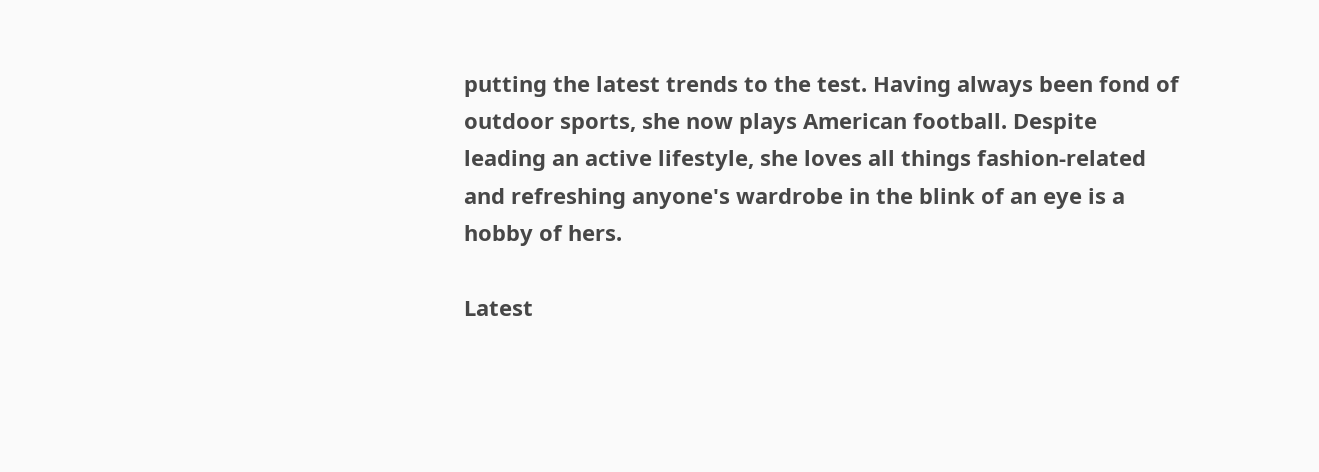putting the latest trends to the test. Having always been fond of outdoor sports, she now plays American football. Despite leading an active lifestyle, she loves all things fashion-related and refreshing anyone's wardrobe in the blink of an eye is a hobby of hers.

Latest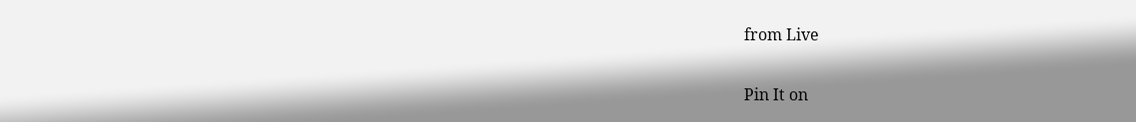from Live

Pin It on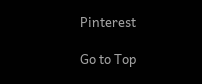Pinterest

Go to Top